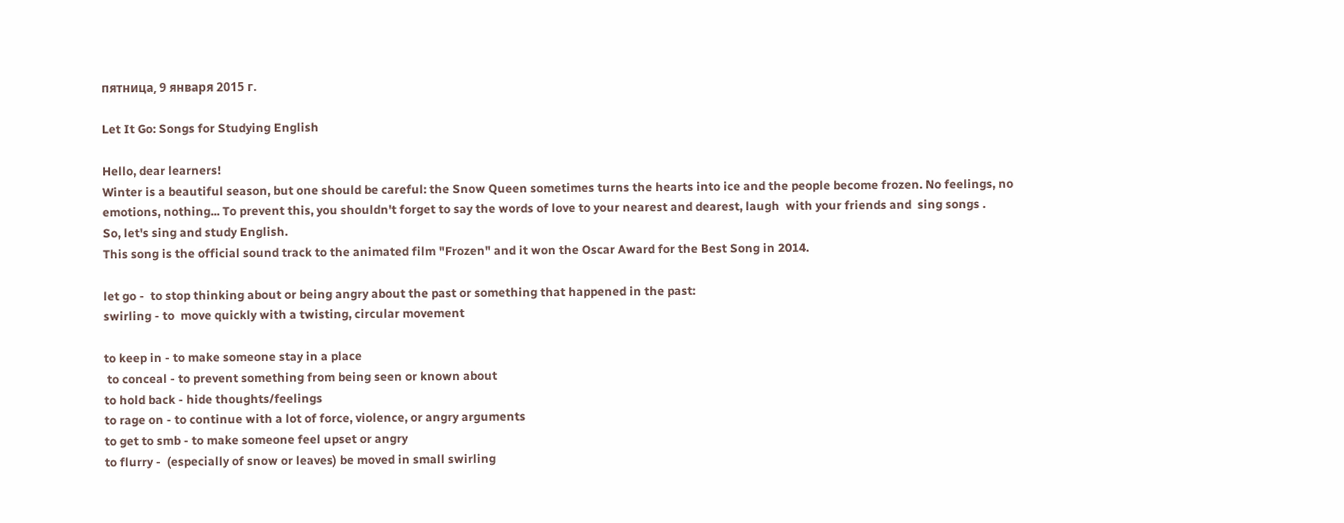пятница, 9 января 2015 г.

Let It Go: Songs for Studying English

Hello, dear learners!
Winter is a beautiful season, but one should be careful: the Snow Queen sometimes turns the hearts into ice and the people become frozen. No feelings, no emotions, nothing... To prevent this, you shouldn't forget to say the words of love to your nearest and dearest, laugh  with your friends and  sing songs .
So, let's sing and study English.
This song is the official sound track to the animated film "Frozen" and it won the Oscar Award for the Best Song in 2014.

let go -  to stop thinking about or being angry about the past or something that happened in the past:
swirling - to  move quickly with a twisting, circular movement

to keep in - to make someone stay in a place
 to conceal - to prevent something from being seen or known about
to hold back - hide thoughts/feelings
to rage on - to continue with a lot of force, violence, or angry arguments
to get to smb - to make someone feel upset or angry
to flurry -  (especially of snow or leaves) be moved in small swirling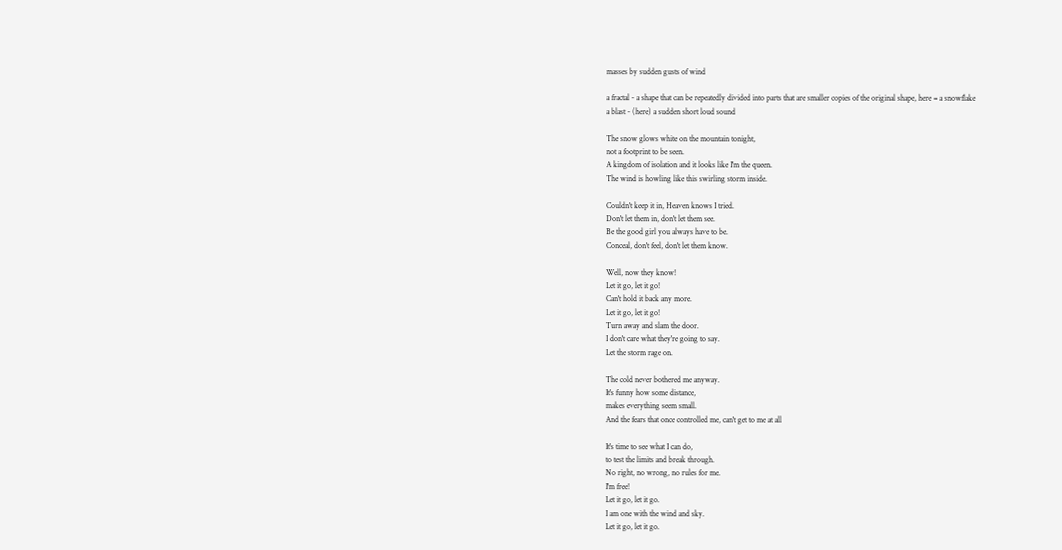masses by sudden gusts of wind

a fractal - a shape that can be repeatedly divided into parts that are smaller copies of the original shape, here = a snowflake
a blast - (here) a sudden short loud sound

The snow glows white on the mountain tonight,
not a footprint to be seen.
A kingdom of isolation and it looks like I'm the queen.
The wind is howling like this swirling storm inside.

Couldn't keep it in, Heaven knows I tried.
Don't let them in, don't let them see.
Be the good girl you always have to be.
Conceal, don't feel, don't let them know.

Well, now they know!
Let it go, let it go!
Can't hold it back any more.
Let it go, let it go!
Turn away and slam the door.
I don't care what they're going to say.
Let the storm rage on.

The cold never bothered me anyway.
It's funny how some distance,
makes everything seem small.
And the fears that once controlled me, can't get to me at all

It's time to see what I can do,
to test the limits and break through.
No right, no wrong, no rules for me.
I'm free!
Let it go, let it go.
I am one with the wind and sky.
Let it go, let it go.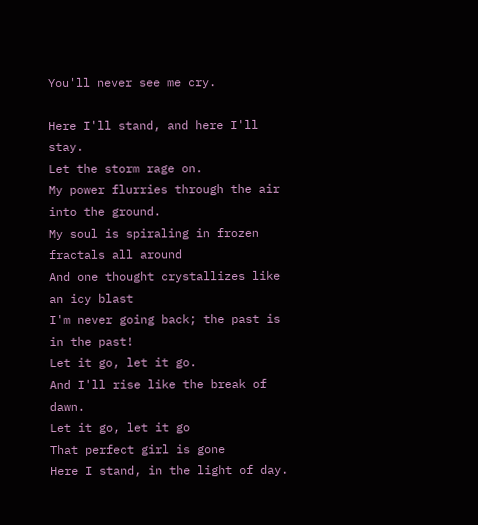You'll never see me cry.

Here I'll stand, and here I'll stay.
Let the storm rage on.
My power flurries through the air into the ground.
My soul is spiraling in frozen fractals all around
And one thought crystallizes like an icy blast
I'm never going back; the past is in the past!
Let it go, let it go.
And I'll rise like the break of dawn.
Let it go, let it go
That perfect girl is gone
Here I stand, in the light of day.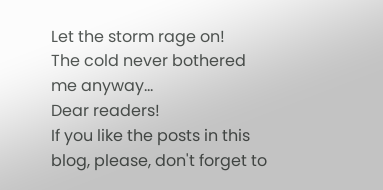Let the storm rage on!
The cold never bothered me anyway...
Dear readers!
If you like the posts in this blog, please, don't forget to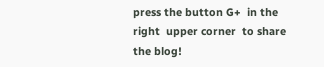press the button G+  in the right  upper corner  to share the blog!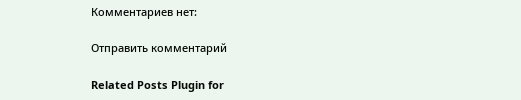Комментариев нет:

Отправить комментарий

Related Posts Plugin for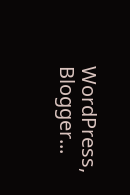WordPress, Blogger...